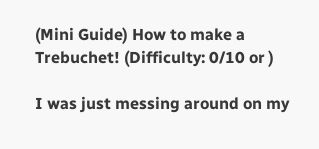(Mini Guide) How to make a Trebuchet! (Difficulty: 0/10 or )

I was just messing around on my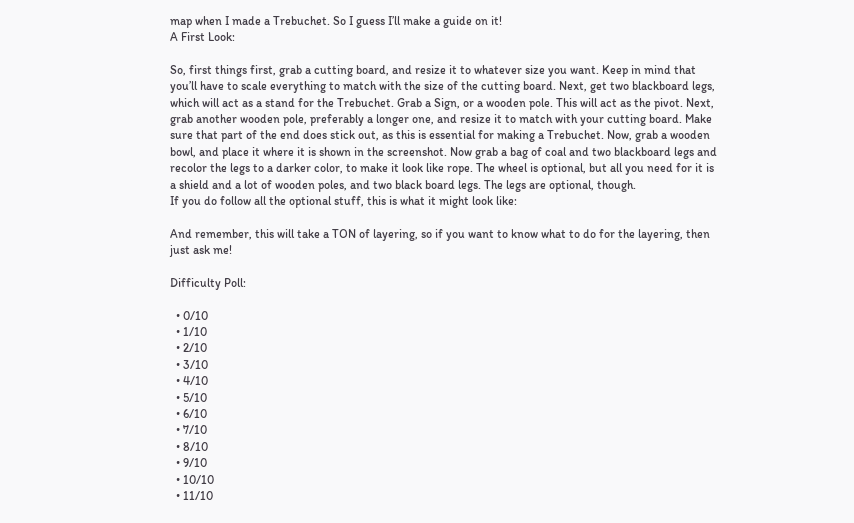map when I made a Trebuchet. So I guess I’ll make a guide on it!
A First Look:

So, first things first, grab a cutting board, and resize it to whatever size you want. Keep in mind that you’ll have to scale everything to match with the size of the cutting board. Next, get two blackboard legs, which will act as a stand for the Trebuchet. Grab a Sign, or a wooden pole. This will act as the pivot. Next, grab another wooden pole, preferably a longer one, and resize it to match with your cutting board. Make sure that part of the end does stick out, as this is essential for making a Trebuchet. Now, grab a wooden bowl, and place it where it is shown in the screenshot. Now grab a bag of coal and two blackboard legs and recolor the legs to a darker color, to make it look like rope. The wheel is optional, but all you need for it is a shield and a lot of wooden poles, and two black board legs. The legs are optional, though.
If you do follow all the optional stuff, this is what it might look like:

And remember, this will take a TON of layering, so if you want to know what to do for the layering, then just ask me!

Difficulty Poll:

  • 0/10
  • 1/10
  • 2/10
  • 3/10
  • 4/10
  • 5/10
  • 6/10
  • 7/10
  • 8/10
  • 9/10
  • 10/10
  • 11/10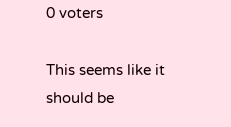0 voters

This seems like it should be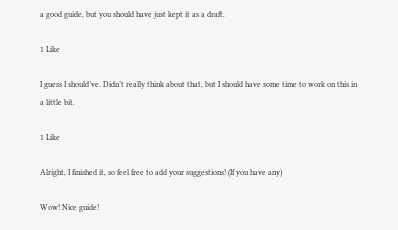a good guide, but you should have just kept it as a draft.

1 Like

I guess I should’ve. Didn’t really think about that, but I should have some time to work on this in a little bit.

1 Like

Alright, I finished it, so feel free to add your suggestions! (If you have any)

Wow! Nice guide!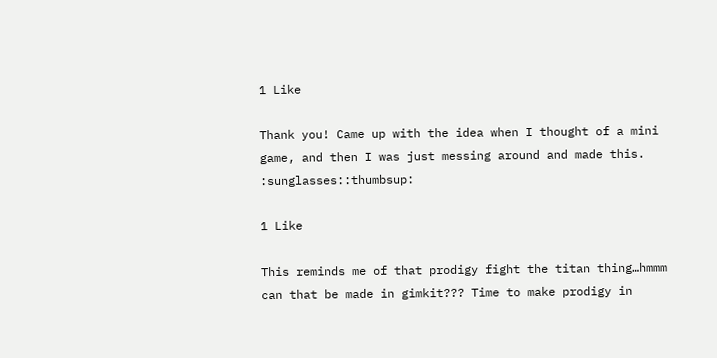1 Like

Thank you! Came up with the idea when I thought of a mini game, and then I was just messing around and made this. :sunglasses::thumbsup:

1 Like

This reminds me of that prodigy fight the titan thing…hmmm can that be made in gimkit??? Time to make prodigy in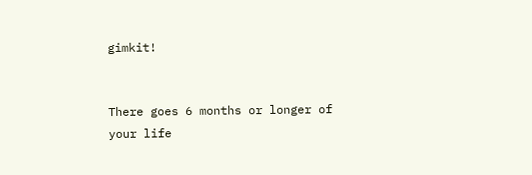gimkit!


There goes 6 months or longer of your life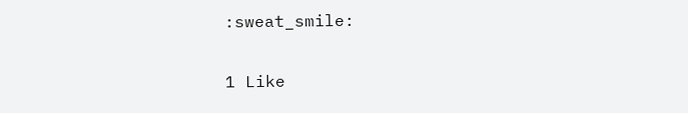:sweat_smile:

1 Like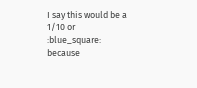I say this would be a 1/10 or :blue_square: because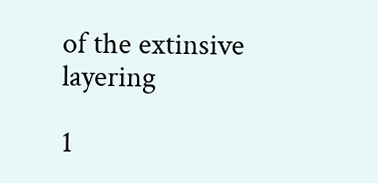of the extinsive layering

1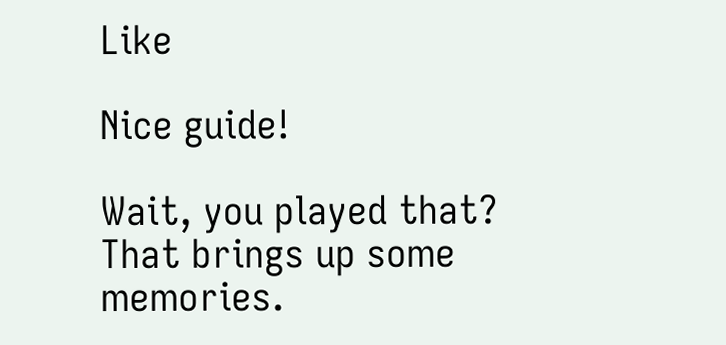Like

Nice guide!

Wait, you played that? That brings up some memories.